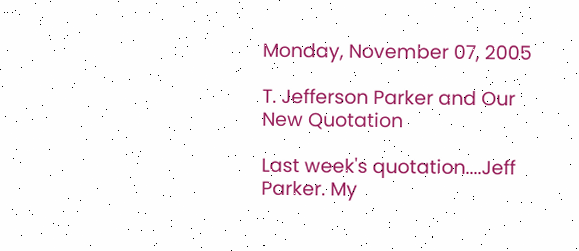Monday, November 07, 2005

T. Jefferson Parker and Our New Quotation

Last week's quotation....Jeff Parker. My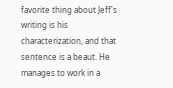favorite thing about Jeff's writing is his characterization, and that sentence is a beaut. He manages to work in a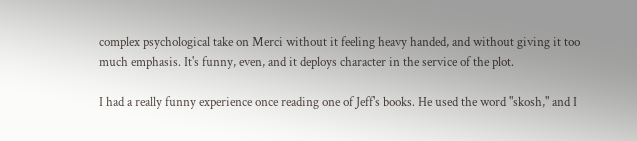complex psychological take on Merci without it feeling heavy handed, and without giving it too much emphasis. It's funny, even, and it deploys character in the service of the plot.

I had a really funny experience once reading one of Jeff's books. He used the word "skosh," and I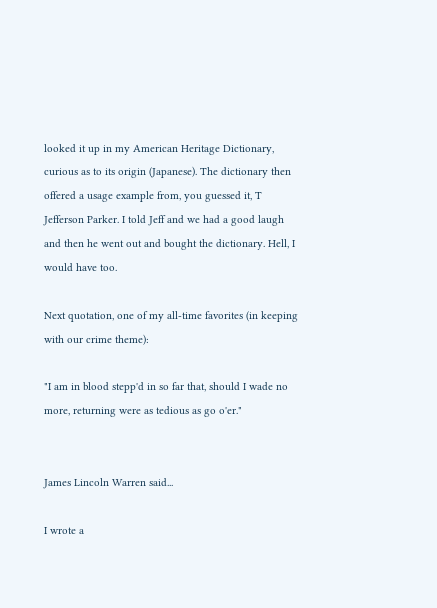looked it up in my American Heritage Dictionary, curious as to its origin (Japanese). The dictionary then offered a usage example from, you guessed it, T Jefferson Parker. I told Jeff and we had a good laugh and then he went out and bought the dictionary. Hell, I would have too.

Next quotation, one of my all-time favorites (in keeping with our crime theme):

"I am in blood stepp'd in so far that, should I wade no more, returning were as tedious as go o'er."


James Lincoln Warren said...

I wrote a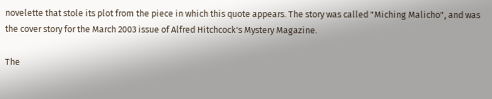novelette that stole its plot from the piece in which this quote appears. The story was called "Miching Malicho", and was the cover story for the March 2003 issue of Alfred Hitchcock's Mystery Magazine.

The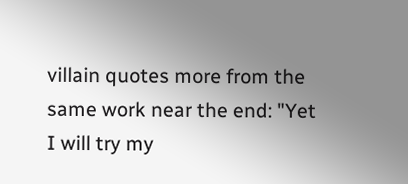villain quotes more from the same work near the end: "Yet I will try my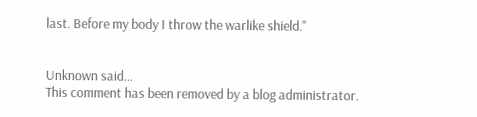last. Before my body I throw the warlike shield."


Unknown said...
This comment has been removed by a blog administrator.